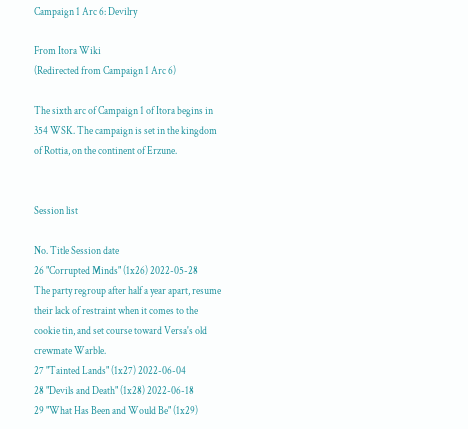Campaign 1 Arc 6: Devilry

From Itora Wiki
(Redirected from Campaign 1 Arc 6)

The sixth arc of Campaign 1 of Itora begins in 354 WSK. The campaign is set in the kingdom of Rottia, on the continent of Erzune.


Session list

No. Title Session date
26 "Corrupted Minds" (1x26) 2022-05-28
The party regroup after half a year apart, resume their lack of restraint when it comes to the cookie tin, and set course toward Versa's old crewmate Warble.
27 "Tainted Lands" (1x27) 2022-06-04
28 "Devils and Death" (1x28) 2022-06-18
29 "What Has Been and Would Be" (1x29)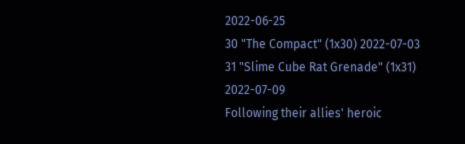2022-06-25
30 "The Compact" (1x30) 2022-07-03
31 "Slime Cube Rat Grenade" (1x31) 2022-07-09
Following their allies' heroic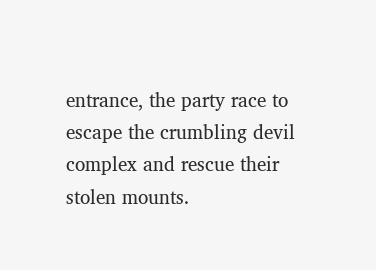entrance, the party race to escape the crumbling devil complex and rescue their stolen mounts.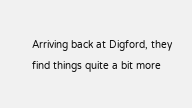Arriving back at Digford, they find things quite a bit more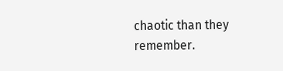chaotic than they remember.